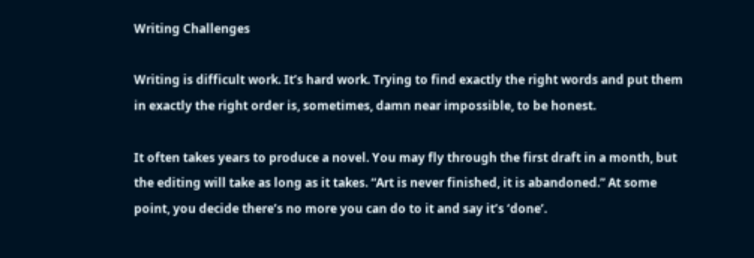Writing Challenges

Writing is difficult work. It’s hard work. Trying to find exactly the right words and put them in exactly the right order is, sometimes, damn near impossible, to be honest.

It often takes years to produce a novel. You may fly through the first draft in a month, but the editing will take as long as it takes. “Art is never finished, it is abandoned.” At some point, you decide there’s no more you can do to it and say it’s ‘done’.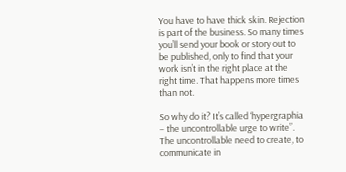You have to have thick skin. Rejection is part of the business. So many times you’ll send your book or story out to be published, only to find that your work isn’t in the right place at the right time. That happens more times than not.

So why do it? It’s called ‘hypergraphia – the uncontrollable urge to write”. The uncontrollable need to create, to communicate in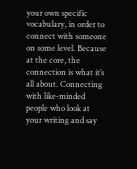your own specific vocabulary, in order to connect with someone on some level. Because at the core, the connection is what it’s all about. Connecting with like-minded people who look at your writing and say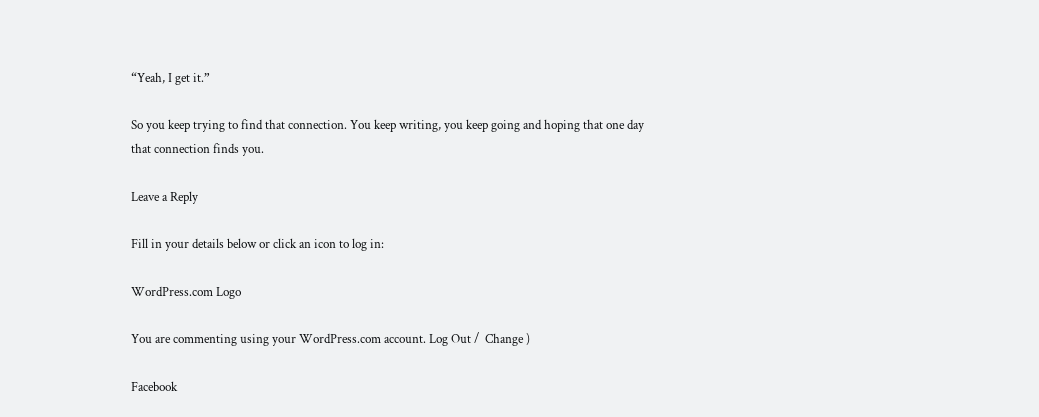“Yeah, I get it.”

So you keep trying to find that connection. You keep writing, you keep going and hoping that one day that connection finds you.

Leave a Reply

Fill in your details below or click an icon to log in:

WordPress.com Logo

You are commenting using your WordPress.com account. Log Out /  Change )

Facebook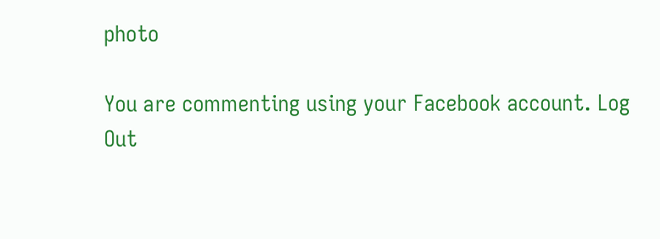photo

You are commenting using your Facebook account. Log Out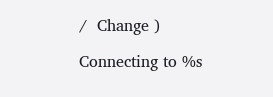/  Change )

Connecting to %s